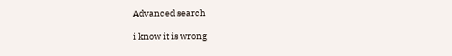Advanced search

i know it is wrong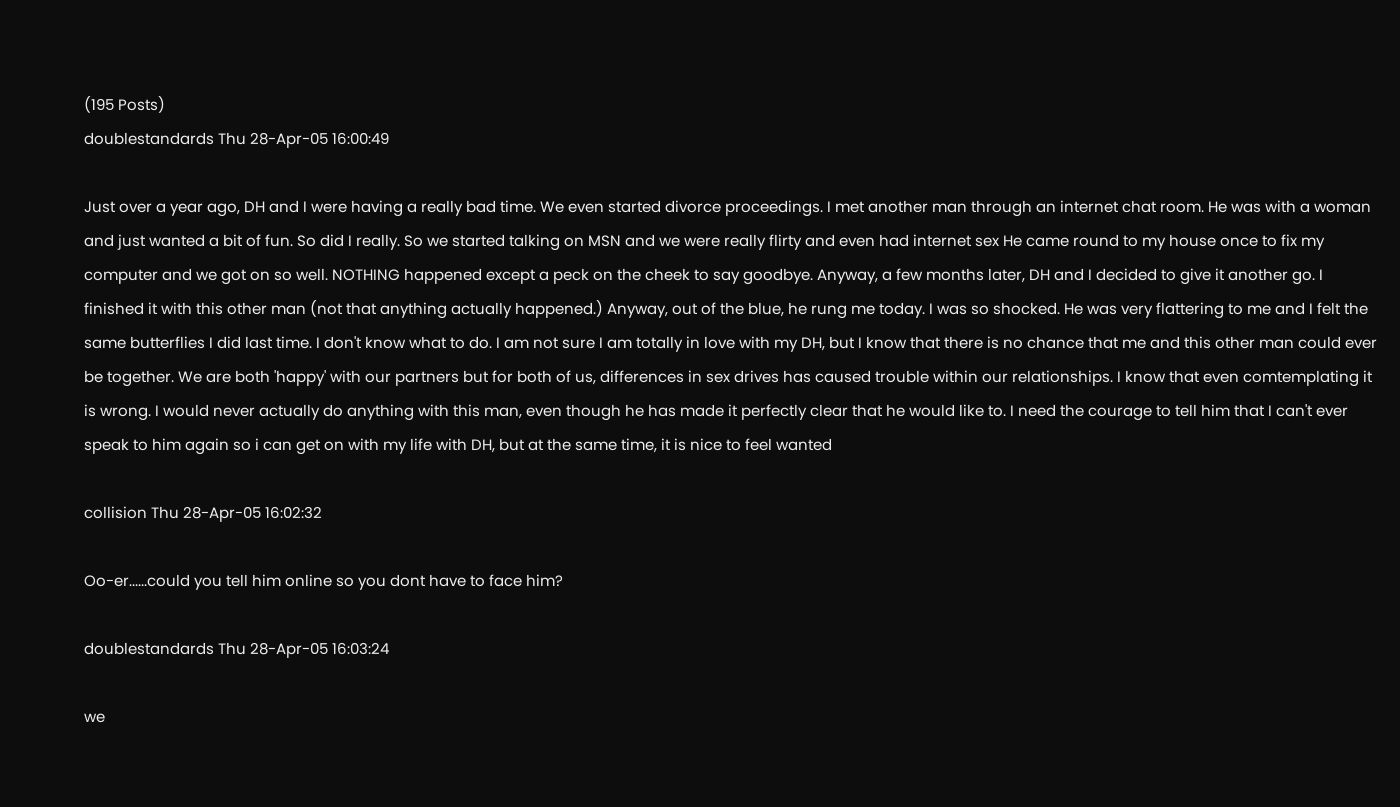(195 Posts)
doublestandards Thu 28-Apr-05 16:00:49

Just over a year ago, DH and I were having a really bad time. We even started divorce proceedings. I met another man through an internet chat room. He was with a woman and just wanted a bit of fun. So did I really. So we started talking on MSN and we were really flirty and even had internet sex He came round to my house once to fix my computer and we got on so well. NOTHING happened except a peck on the cheek to say goodbye. Anyway, a few months later, DH and I decided to give it another go. I finished it with this other man (not that anything actually happened.) Anyway, out of the blue, he rung me today. I was so shocked. He was very flattering to me and I felt the same butterflies I did last time. I don't know what to do. I am not sure I am totally in love with my DH, but I know that there is no chance that me and this other man could ever be together. We are both 'happy' with our partners but for both of us, differences in sex drives has caused trouble within our relationships. I know that even comtemplating it is wrong. I would never actually do anything with this man, even though he has made it perfectly clear that he would like to. I need the courage to tell him that I can't ever speak to him again so i can get on with my life with DH, but at the same time, it is nice to feel wanted

collision Thu 28-Apr-05 16:02:32

Oo-er......could you tell him online so you dont have to face him?

doublestandards Thu 28-Apr-05 16:03:24

we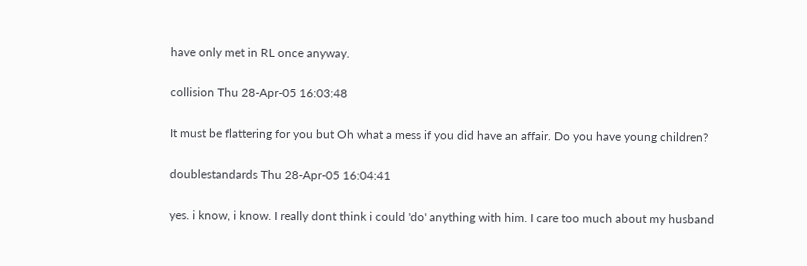have only met in RL once anyway.

collision Thu 28-Apr-05 16:03:48

It must be flattering for you but Oh what a mess if you did have an affair. Do you have young children?

doublestandards Thu 28-Apr-05 16:04:41

yes. i know, i know. I really dont think i could 'do' anything with him. I care too much about my husband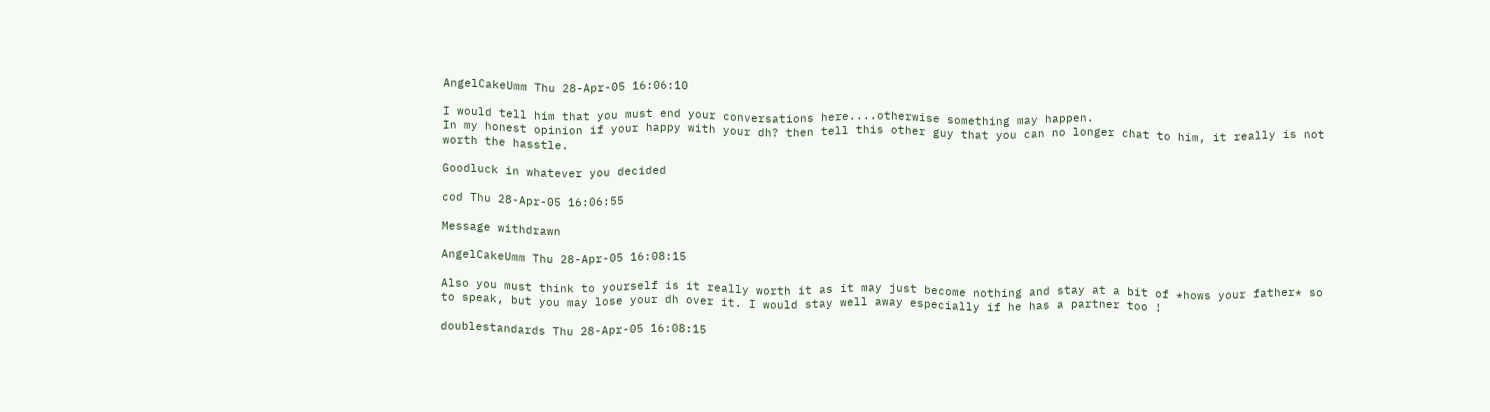AngelCakeUmm Thu 28-Apr-05 16:06:10

I would tell him that you must end your conversations here....otherwise something may happen.
In my honest opinion if your happy with your dh? then tell this other guy that you can no longer chat to him, it really is not worth the hasstle.

Goodluck in whatever you decided

cod Thu 28-Apr-05 16:06:55

Message withdrawn

AngelCakeUmm Thu 28-Apr-05 16:08:15

Also you must think to yourself is it really worth it as it may just become nothing and stay at a bit of *hows your father* so to speak, but you may lose your dh over it. I would stay well away especially if he has a partner too !

doublestandards Thu 28-Apr-05 16:08:15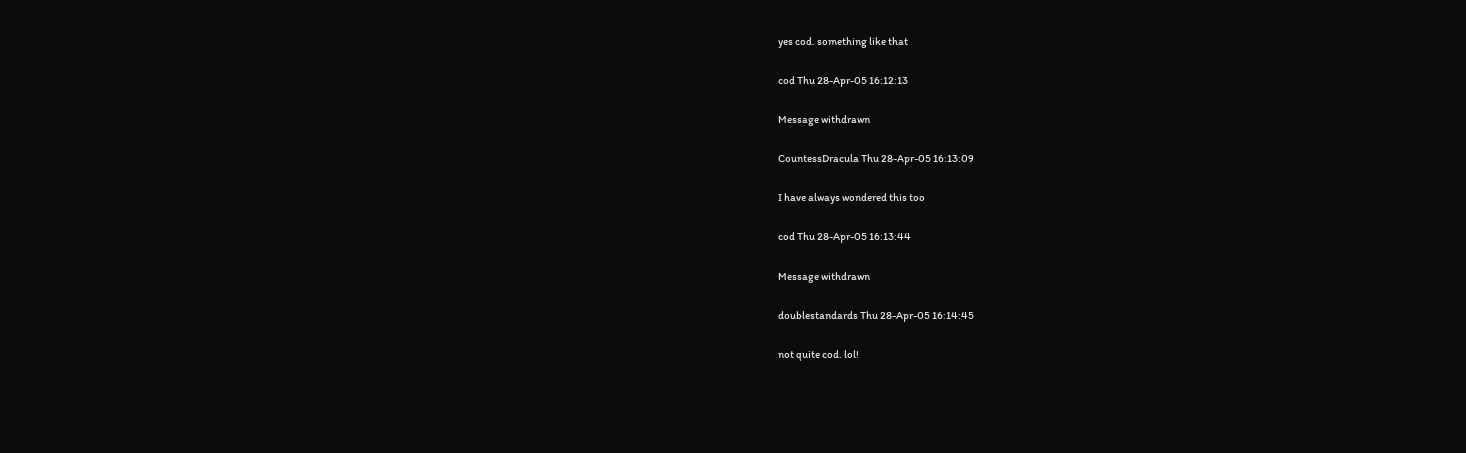yes cod. something like that

cod Thu 28-Apr-05 16:12:13

Message withdrawn

CountessDracula Thu 28-Apr-05 16:13:09

I have always wondered this too

cod Thu 28-Apr-05 16:13:44

Message withdrawn

doublestandards Thu 28-Apr-05 16:14:45

not quite cod. lol!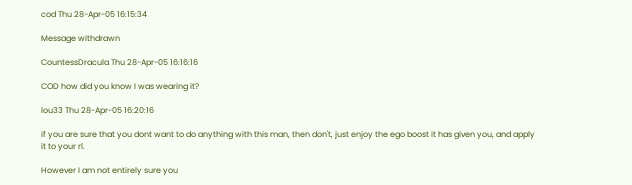cod Thu 28-Apr-05 16:15:34

Message withdrawn

CountessDracula Thu 28-Apr-05 16:16:16

COD how did you know I was wearing it?

lou33 Thu 28-Apr-05 16:20:16

if you are sure that you dont want to do anything with this man, then don't, just enjoy the ego boost it has given you, and apply it to your rl.

However I am not entirely sure you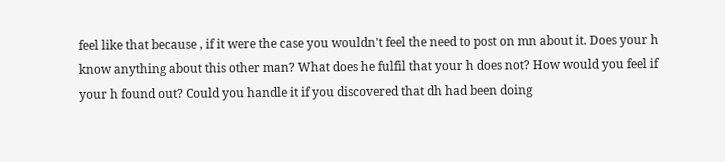feel like that because , if it were the case you wouldn't feel the need to post on mn about it. Does your h know anything about this other man? What does he fulfil that your h does not? How would you feel if your h found out? Could you handle it if you discovered that dh had been doing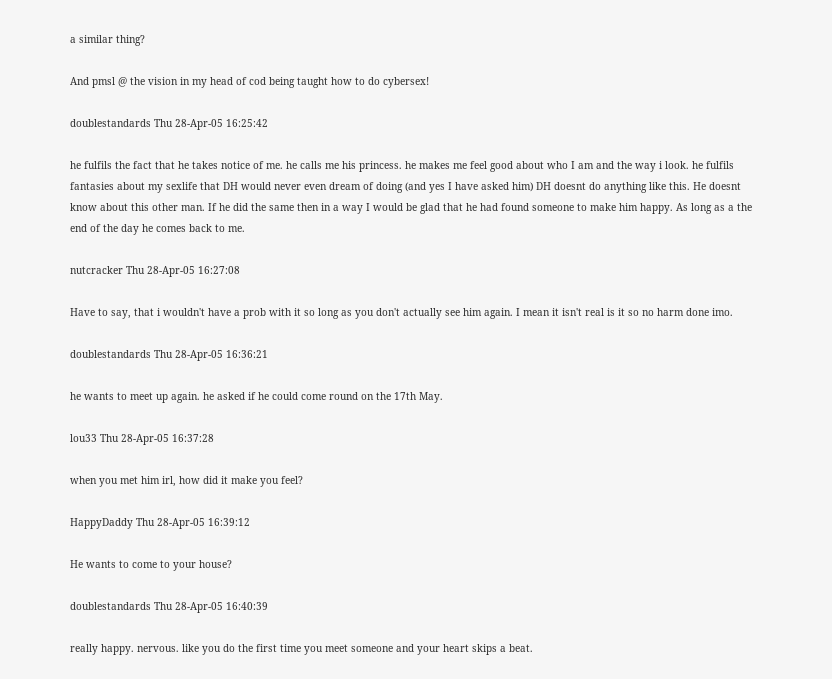a similar thing?

And pmsl @ the vision in my head of cod being taught how to do cybersex!

doublestandards Thu 28-Apr-05 16:25:42

he fulfils the fact that he takes notice of me. he calls me his princess. he makes me feel good about who I am and the way i look. he fulfils fantasies about my sexlife that DH would never even dream of doing (and yes I have asked him) DH doesnt do anything like this. He doesnt know about this other man. If he did the same then in a way I would be glad that he had found someone to make him happy. As long as a the end of the day he comes back to me.

nutcracker Thu 28-Apr-05 16:27:08

Have to say, that i wouldn't have a prob with it so long as you don't actually see him again. I mean it isn't real is it so no harm done imo.

doublestandards Thu 28-Apr-05 16:36:21

he wants to meet up again. he asked if he could come round on the 17th May.

lou33 Thu 28-Apr-05 16:37:28

when you met him irl, how did it make you feel?

HappyDaddy Thu 28-Apr-05 16:39:12

He wants to come to your house?

doublestandards Thu 28-Apr-05 16:40:39

really happy. nervous. like you do the first time you meet someone and your heart skips a beat.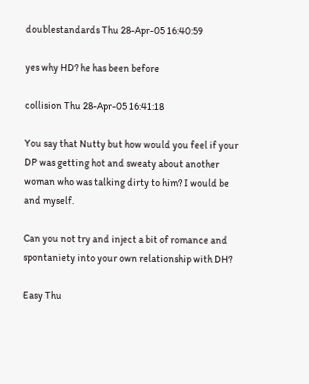doublestandards Thu 28-Apr-05 16:40:59

yes why HD? he has been before

collision Thu 28-Apr-05 16:41:18

You say that Nutty but how would you feel if your DP was getting hot and sweaty about another woman who was talking dirty to him? I would be and myself.

Can you not try and inject a bit of romance and spontaniety into your own relationship with DH?

Easy Thu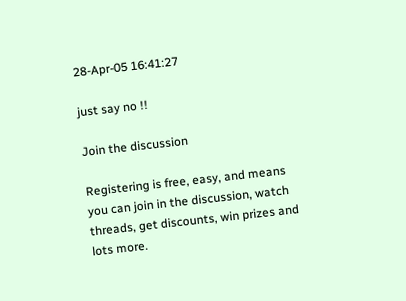28-Apr-05 16:41:27

just say no !!

Join the discussion

Registering is free, easy, and means you can join in the discussion, watch threads, get discounts, win prizes and lots more.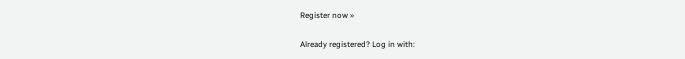Register now »

Already registered? Log in with: